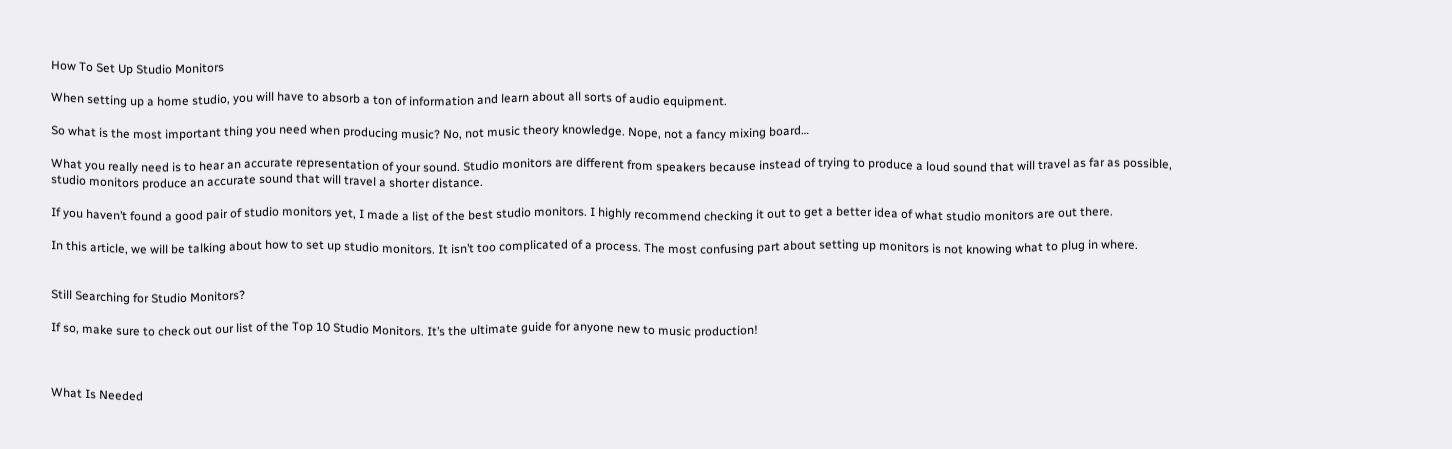How To Set Up Studio Monitors

When setting up a home studio, you will have to absorb a ton of information and learn about all sorts of audio equipment.

So what is the most important thing you need when producing music? No, not music theory knowledge. Nope, not a fancy mixing board…

What you really need is to hear an accurate representation of your sound. Studio monitors are different from speakers because instead of trying to produce a loud sound that will travel as far as possible, studio monitors produce an accurate sound that will travel a shorter distance.

If you haven’t found a good pair of studio monitors yet, I made a list of the best studio monitors. I highly recommend checking it out to get a better idea of what studio monitors are out there.

In this article, we will be talking about how to set up studio monitors. It isn’t too complicated of a process. The most confusing part about setting up monitors is not knowing what to plug in where.


Still Searching for Studio Monitors?

If so, make sure to check out our list of the Top 10 Studio Monitors. It’s the ultimate guide for anyone new to music production!



What Is Needed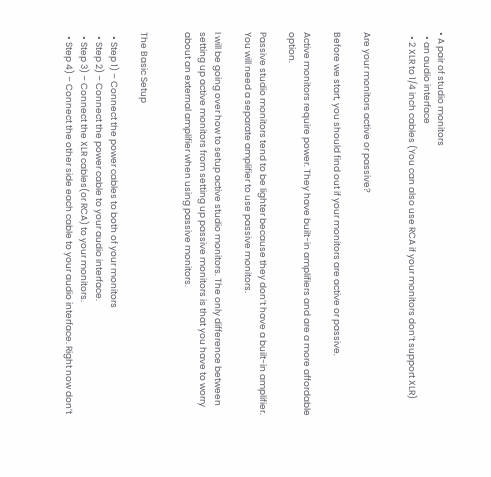• A pair of studio monitors
  • an audio interface
  • 2 XLR to 1/4 inch cables (You can also use RCA if your monitors don’t support XLR)


Are your monitors active or passive?

Before we start, you should find out if your monitors are active or passive.

Active monitors require power. They have built-in amplifiers and are a more affordable option.

Passive studio monitors tend to be lighter because they don’t have a built-in amplifier. You will need a separate amplifier to use passive monitors.

I will be going over how to setup active studio monitors. The only difference between setting up active monitors from setting up passive monitors is that you have to worry about an external amplifier when using passive monitors.


The Basic Setup

  • Step 1) – Connect the power cables to both of your monitors
  • Step 2) – Connect the power cable to your audio interface.
  • Step 3) – Connect the XLR cables(or RCA) to your monitors.
  • Step 4) – Connect the other side each cable to your audio interface. Right now don’t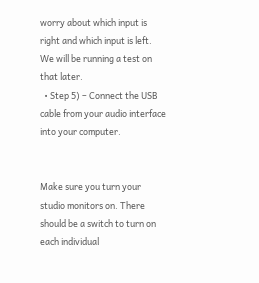worry about which input is right and which input is left. We will be running a test on that later.
  • Step 5) – Connect the USB cable from your audio interface into your computer.


Make sure you turn your studio monitors on. There should be a switch to turn on each individual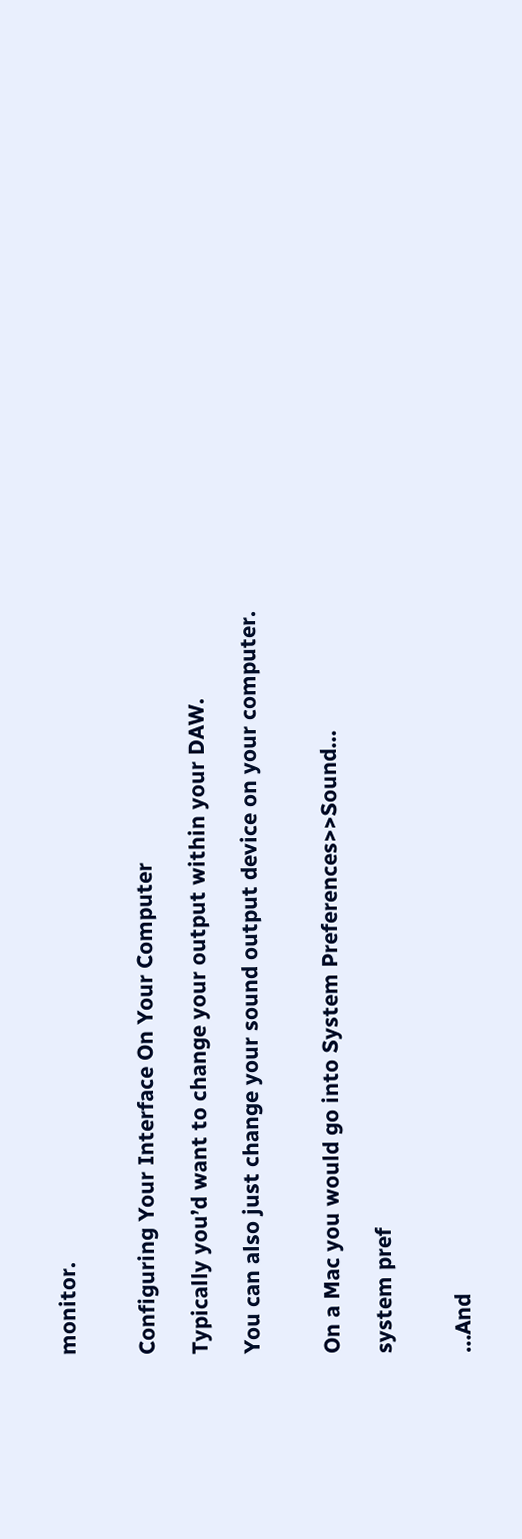monitor.


Configuring Your Interface On Your Computer

Typically you’d want to change your output within your DAW.

You can also just change your sound output device on your computer.


On a Mac you would go into System Preferences>>Sound…

system pref


…And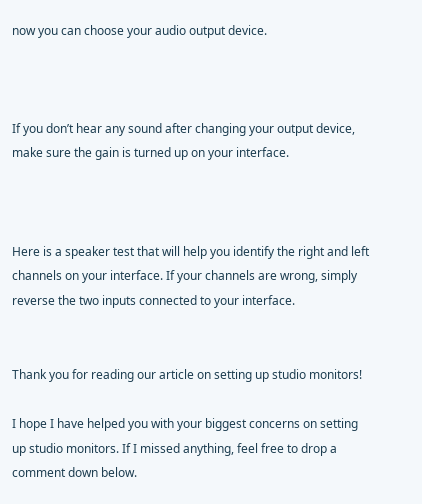now you can choose your audio output device.



If you don’t hear any sound after changing your output device, make sure the gain is turned up on your interface.



Here is a speaker test that will help you identify the right and left channels on your interface. If your channels are wrong, simply reverse the two inputs connected to your interface.


Thank you for reading our article on setting up studio monitors!

I hope I have helped you with your biggest concerns on setting up studio monitors. If I missed anything, feel free to drop a comment down below.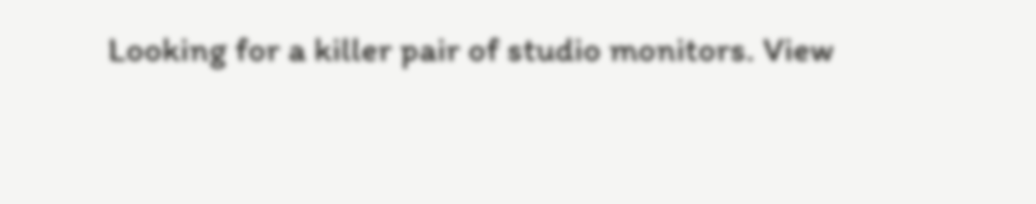Looking for a killer pair of studio monitors. View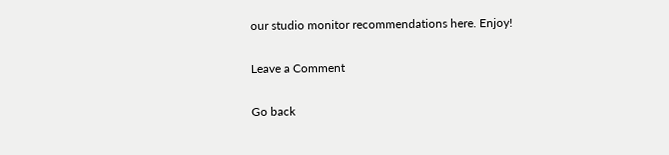our studio monitor recommendations here. Enjoy!

Leave a Comment

Go back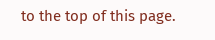to the top of this page.